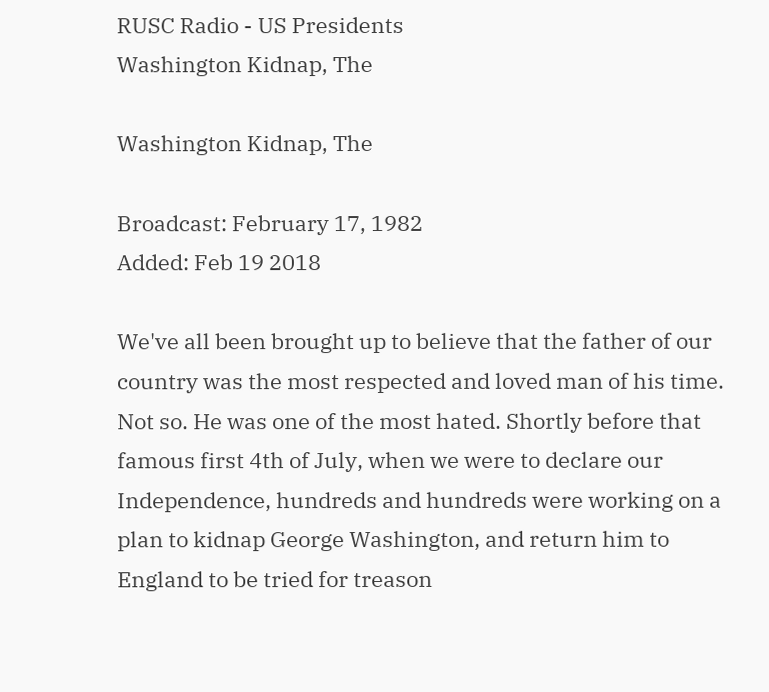RUSC Radio - US Presidents
Washington Kidnap, The

Washington Kidnap, The

Broadcast: February 17, 1982
Added: Feb 19 2018

We've all been brought up to believe that the father of our country was the most respected and loved man of his time. Not so. He was one of the most hated. Shortly before that famous first 4th of July, when we were to declare our Independence, hundreds and hundreds were working on a plan to kidnap George Washington, and return him to England to be tried for treason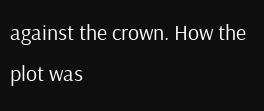against the crown. How the plot was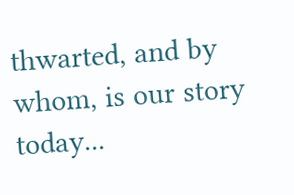thwarted, and by whom, is our story today...